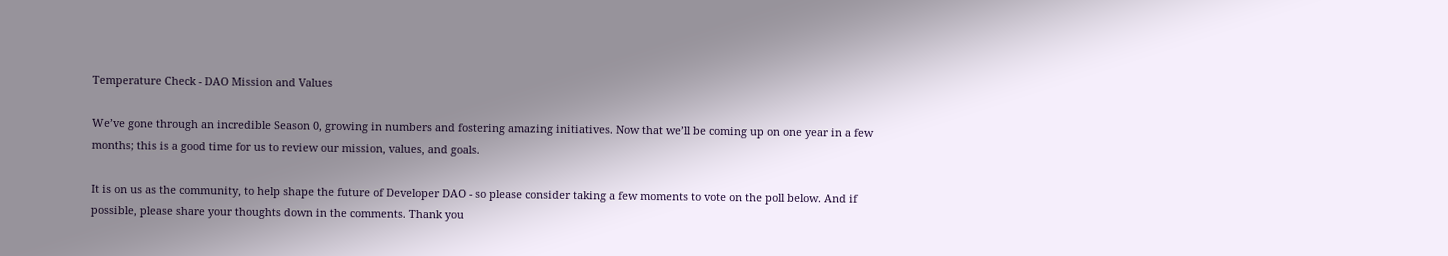Temperature Check - DAO Mission and Values

We’ve gone through an incredible Season 0, growing in numbers and fostering amazing initiatives. Now that we’ll be coming up on one year in a few months; this is a good time for us to review our mission, values, and goals.

It is on us as the community, to help shape the future of Developer DAO - so please consider taking a few moments to vote on the poll below. And if possible, please share your thoughts down in the comments. Thank you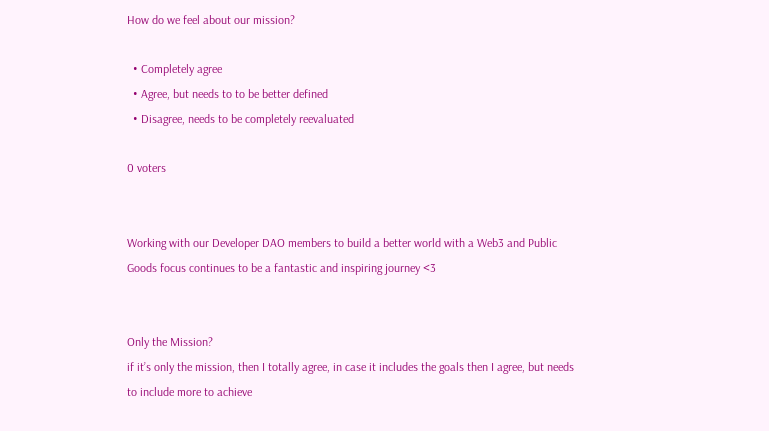How do we feel about our mission?

  • Completely agree
  • Agree, but needs to to be better defined
  • Disagree, needs to be completely reevaluated

0 voters


Working with our Developer DAO members to build a better world with a Web3 and Public Goods focus continues to be a fantastic and inspiring journey <3


Only the Mission?
if it’s only the mission, then I totally agree, in case it includes the goals then I agree, but needs to include more to achieve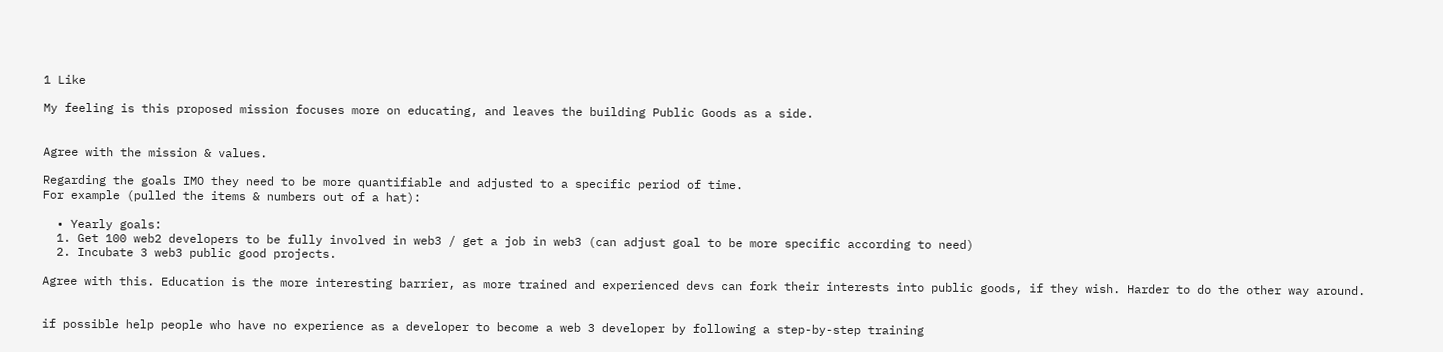1 Like

My feeling is this proposed mission focuses more on educating, and leaves the building Public Goods as a side.


Agree with the mission & values.

Regarding the goals IMO they need to be more quantifiable and adjusted to a specific period of time.
For example (pulled the items & numbers out of a hat):

  • Yearly goals:
  1. Get 100 web2 developers to be fully involved in web3 / get a job in web3 (can adjust goal to be more specific according to need)
  2. Incubate 3 web3 public good projects.

Agree with this. Education is the more interesting barrier, as more trained and experienced devs can fork their interests into public goods, if they wish. Harder to do the other way around.


if possible help people who have no experience as a developer to become a web 3 developer by following a step-by-step training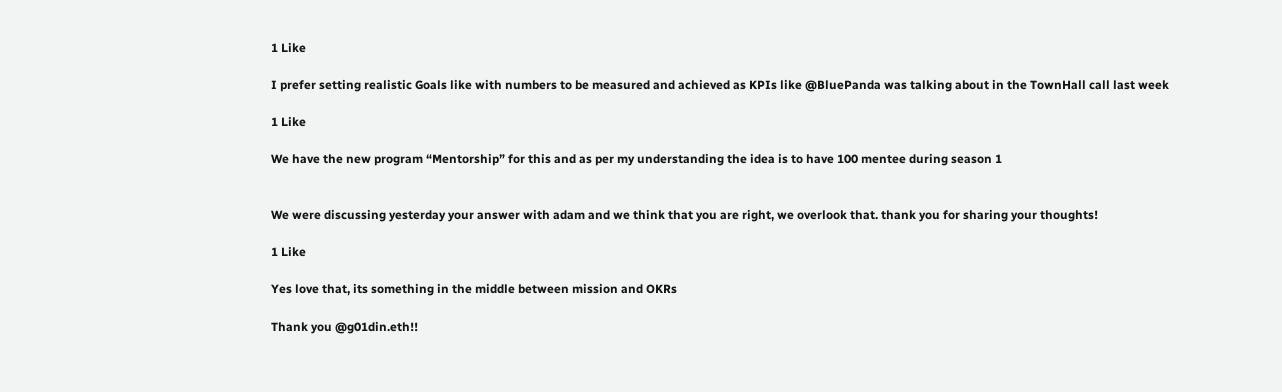1 Like

I prefer setting realistic Goals like with numbers to be measured and achieved as KPIs like @BluePanda was talking about in the TownHall call last week

1 Like

We have the new program “Mentorship” for this and as per my understanding the idea is to have 100 mentee during season 1


We were discussing yesterday your answer with adam and we think that you are right, we overlook that. thank you for sharing your thoughts!

1 Like

Yes love that, its something in the middle between mission and OKRs

Thank you @g01din.eth!!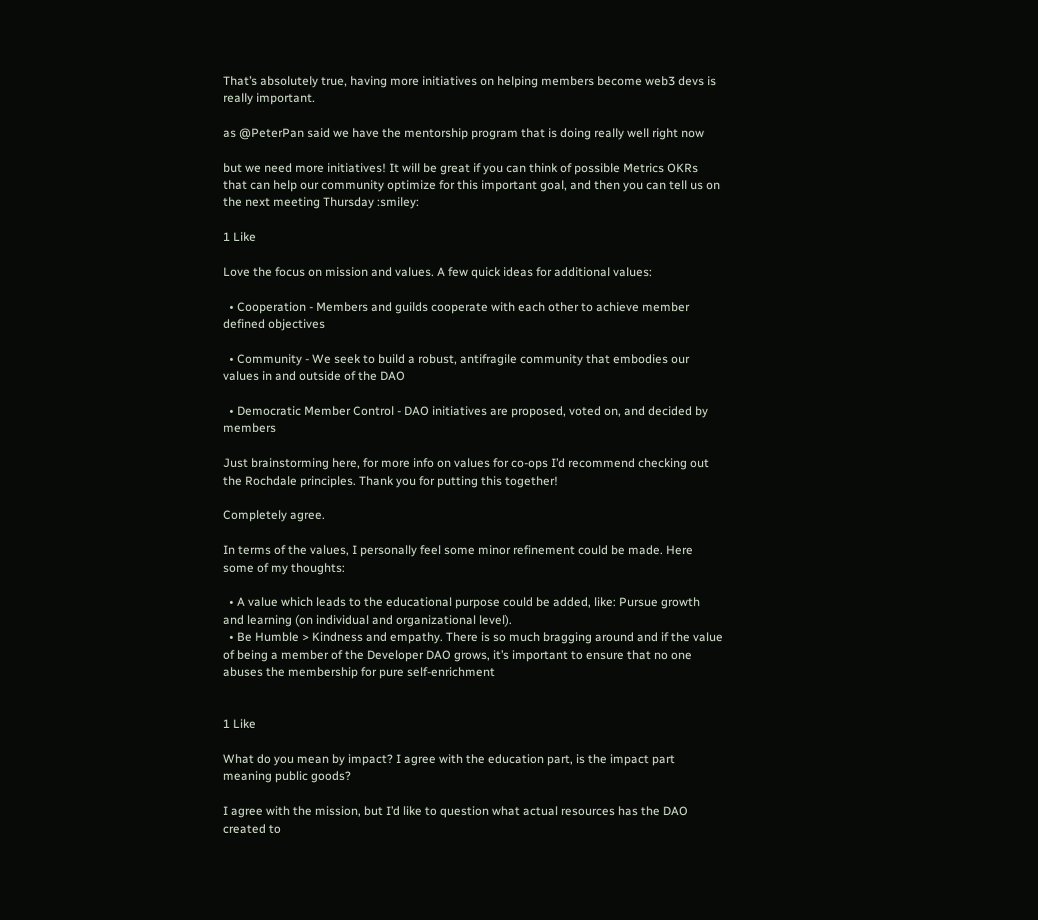That’s absolutely true, having more initiatives on helping members become web3 devs is really important.

as @PeterPan said we have the mentorship program that is doing really well right now

but we need more initiatives! It will be great if you can think of possible Metrics OKRs that can help our community optimize for this important goal, and then you can tell us on the next meeting Thursday :smiley:

1 Like

Love the focus on mission and values. A few quick ideas for additional values:

  • Cooperation - Members and guilds cooperate with each other to achieve member defined objectives

  • Community - We seek to build a robust, antifragile community that embodies our values in and outside of the DAO

  • Democratic Member Control - DAO initiatives are proposed, voted on, and decided by members

Just brainstorming here, for more info on values for co-ops I’d recommend checking out the Rochdale principles. Thank you for putting this together!

Completely agree.

In terms of the values, I personally feel some minor refinement could be made. Here some of my thoughts:

  • A value which leads to the educational purpose could be added, like: Pursue growth and learning (on individual and organizational level).
  • Be Humble > Kindness and empathy. There is so much bragging around and if the value of being a member of the Developer DAO grows, it’s important to ensure that no one abuses the membership for pure self-enrichment


1 Like

What do you mean by impact? I agree with the education part, is the impact part meaning public goods?

I agree with the mission, but I’d like to question what actual resources has the DAO created to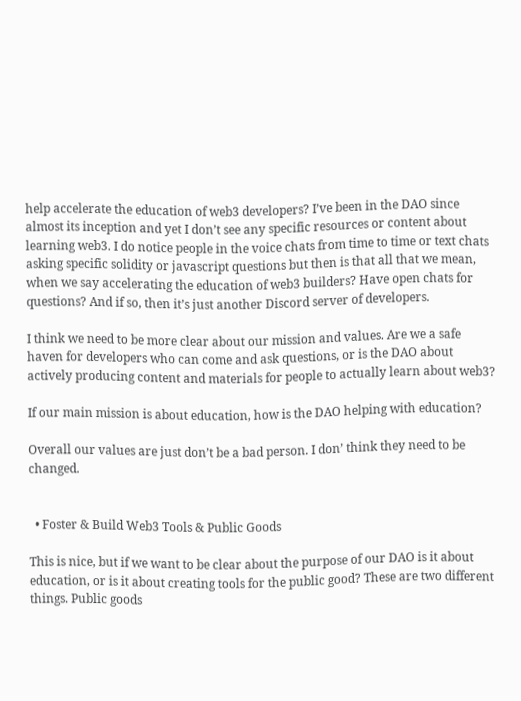help accelerate the education of web3 developers? I’ve been in the DAO since almost its inception and yet I don’t see any specific resources or content about learning web3. I do notice people in the voice chats from time to time or text chats asking specific solidity or javascript questions but then is that all that we mean, when we say accelerating the education of web3 builders? Have open chats for questions? And if so, then it’s just another Discord server of developers.

I think we need to be more clear about our mission and values. Are we a safe haven for developers who can come and ask questions, or is the DAO about actively producing content and materials for people to actually learn about web3?

If our main mission is about education, how is the DAO helping with education?

Overall our values are just don’t be a bad person. I don’ think they need to be changed.


  • Foster & Build Web3 Tools & Public Goods

This is nice, but if we want to be clear about the purpose of our DAO is it about education, or is it about creating tools for the public good? These are two different things. Public goods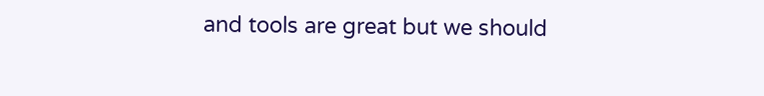and tools are great but we should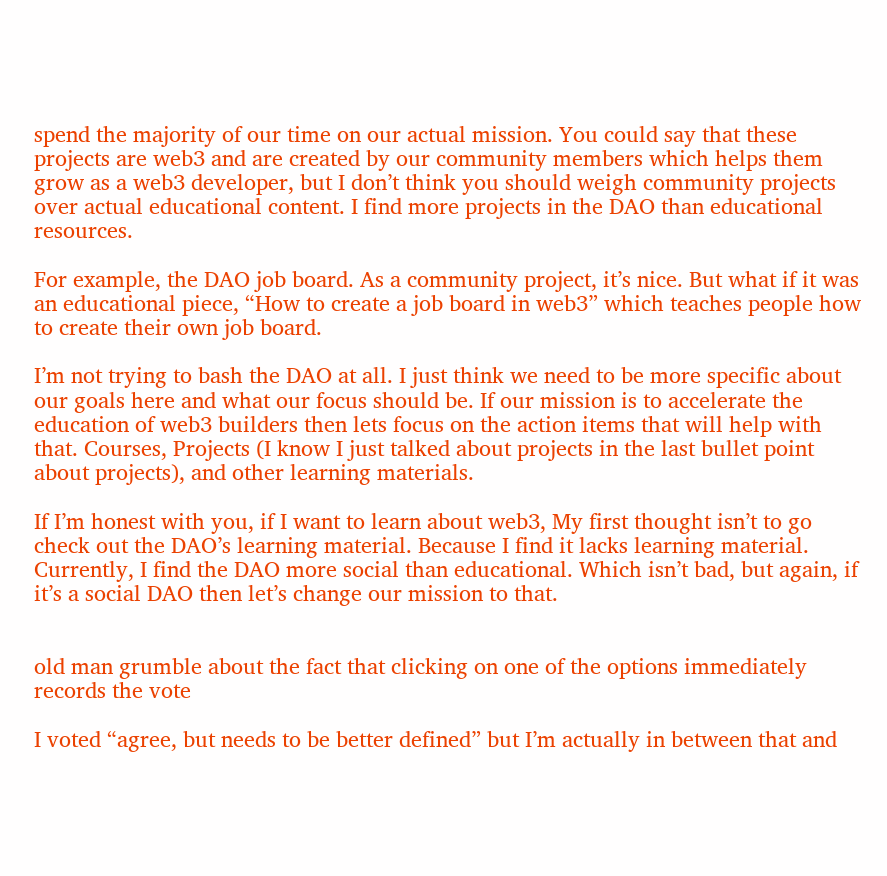spend the majority of our time on our actual mission. You could say that these projects are web3 and are created by our community members which helps them grow as a web3 developer, but I don’t think you should weigh community projects over actual educational content. I find more projects in the DAO than educational resources.

For example, the DAO job board. As a community project, it’s nice. But what if it was an educational piece, “How to create a job board in web3” which teaches people how to create their own job board.

I’m not trying to bash the DAO at all. I just think we need to be more specific about our goals here and what our focus should be. If our mission is to accelerate the education of web3 builders then lets focus on the action items that will help with that. Courses, Projects (I know I just talked about projects in the last bullet point about projects), and other learning materials.

If I’m honest with you, if I want to learn about web3, My first thought isn’t to go check out the DAO’s learning material. Because I find it lacks learning material. Currently, I find the DAO more social than educational. Which isn’t bad, but again, if it’s a social DAO then let’s change our mission to that.


old man grumble about the fact that clicking on one of the options immediately records the vote

I voted “agree, but needs to be better defined” but I’m actually in between that and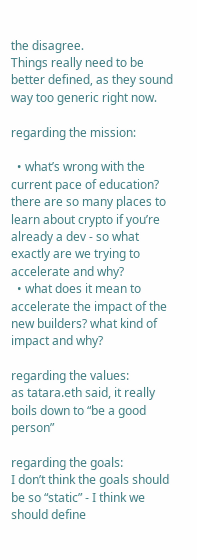the disagree.
Things really need to be better defined, as they sound way too generic right now.

regarding the mission:

  • what’s wrong with the current pace of education? there are so many places to learn about crypto if you’re already a dev - so what exactly are we trying to accelerate and why?
  • what does it mean to accelerate the impact of the new builders? what kind of impact and why?

regarding the values:
as tatara.eth said, it really boils down to “be a good person”

regarding the goals:
I don’t think the goals should be so “static” - I think we should define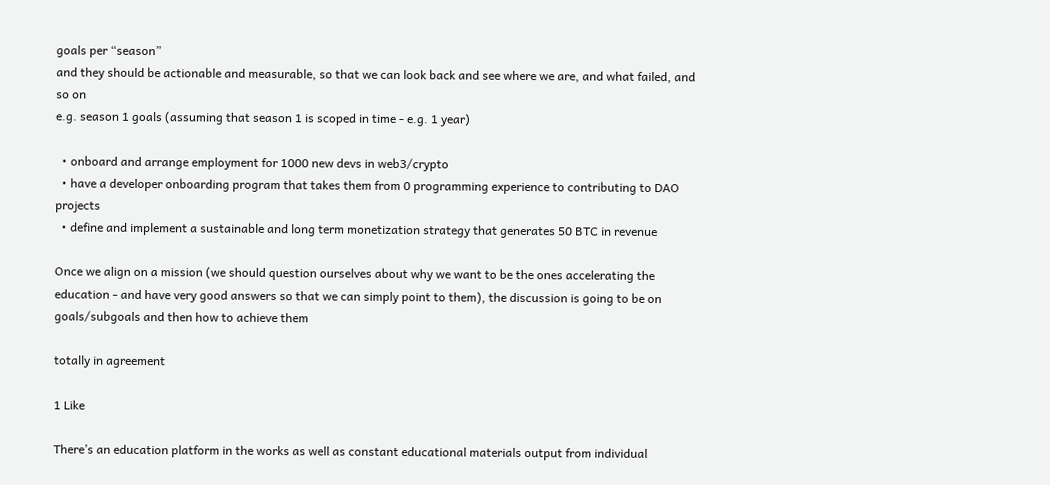goals per “season”
and they should be actionable and measurable, so that we can look back and see where we are, and what failed, and so on
e.g. season 1 goals (assuming that season 1 is scoped in time - e.g. 1 year)

  • onboard and arrange employment for 1000 new devs in web3/crypto
  • have a developer onboarding program that takes them from 0 programming experience to contributing to DAO projects
  • define and implement a sustainable and long term monetization strategy that generates 50 BTC in revenue

Once we align on a mission (we should question ourselves about why we want to be the ones accelerating the education - and have very good answers so that we can simply point to them), the discussion is going to be on goals/subgoals and then how to achieve them

totally in agreement

1 Like

There’s an education platform in the works as well as constant educational materials output from individual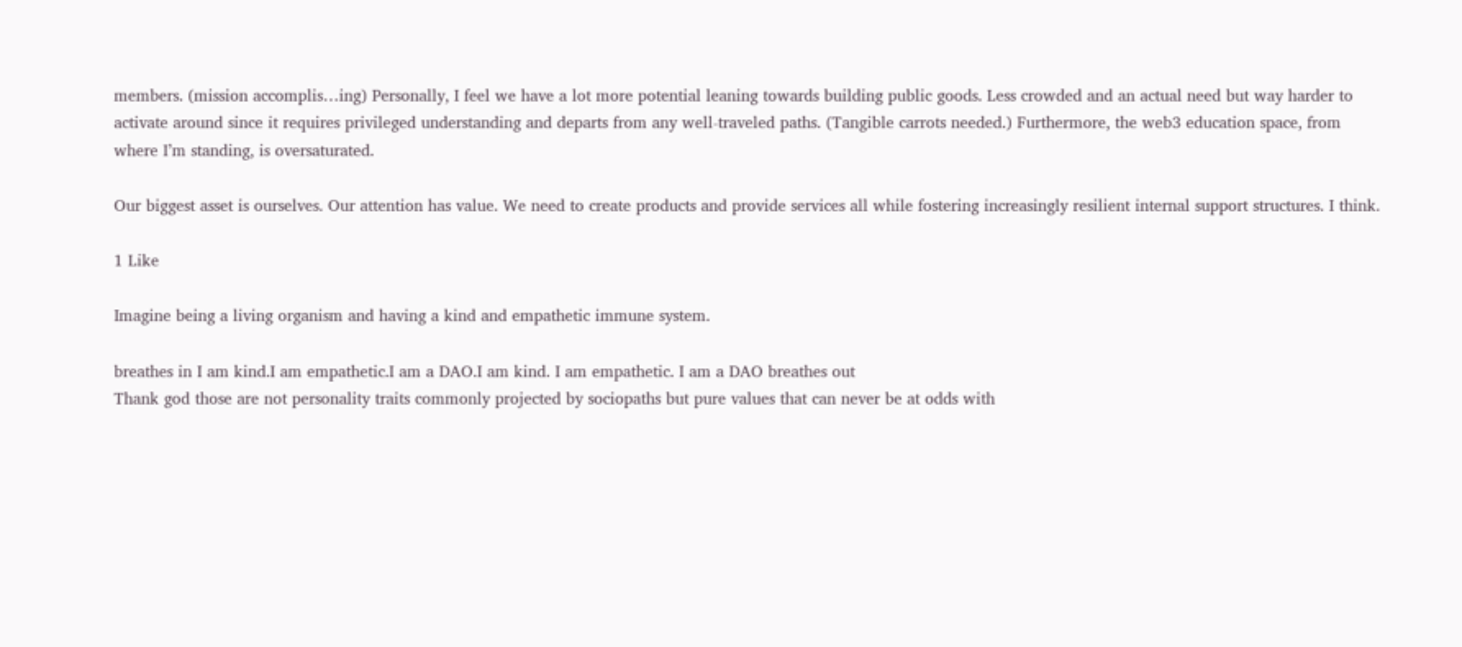members. (mission accomplis…ing) Personally, I feel we have a lot more potential leaning towards building public goods. Less crowded and an actual need but way harder to activate around since it requires privileged understanding and departs from any well-traveled paths. (Tangible carrots needed.) Furthermore, the web3 education space, from where I’m standing, is oversaturated.

Our biggest asset is ourselves. Our attention has value. We need to create products and provide services all while fostering increasingly resilient internal support structures. I think.

1 Like

Imagine being a living organism and having a kind and empathetic immune system.

breathes in I am kind.I am empathetic.I am a DAO.I am kind. I am empathetic. I am a DAO breathes out
Thank god those are not personality traits commonly projected by sociopaths but pure values that can never be at odds with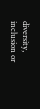diversity, inclusion or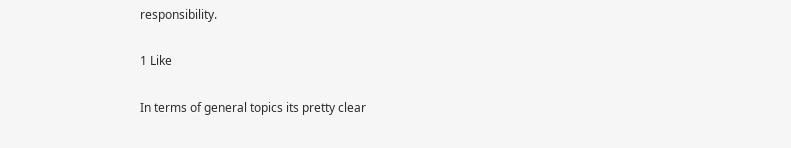responsibility.

1 Like

In terms of general topics its pretty clear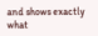and shows exactly what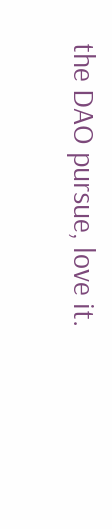the DAO pursue, love it.